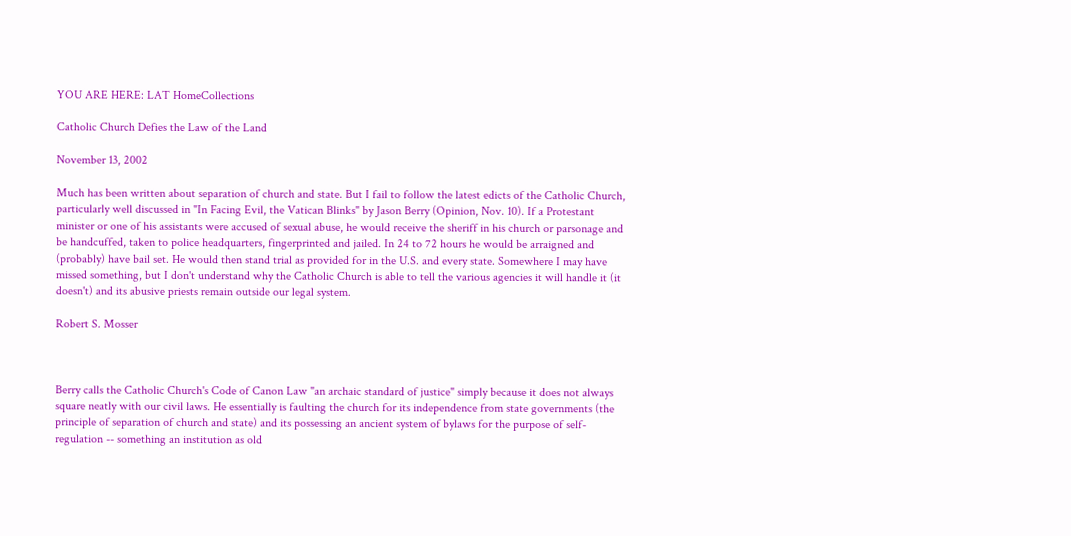YOU ARE HERE: LAT HomeCollections

Catholic Church Defies the Law of the Land

November 13, 2002

Much has been written about separation of church and state. But I fail to follow the latest edicts of the Catholic Church, particularly well discussed in "In Facing Evil, the Vatican Blinks" by Jason Berry (Opinion, Nov. 10). If a Protestant minister or one of his assistants were accused of sexual abuse, he would receive the sheriff in his church or parsonage and be handcuffed, taken to police headquarters, fingerprinted and jailed. In 24 to 72 hours he would be arraigned and (probably) have bail set. He would then stand trial as provided for in the U.S. and every state. Somewhere I may have missed something, but I don't understand why the Catholic Church is able to tell the various agencies it will handle it (it doesn't) and its abusive priests remain outside our legal system.

Robert S. Mosser



Berry calls the Catholic Church's Code of Canon Law "an archaic standard of justice" simply because it does not always square neatly with our civil laws. He essentially is faulting the church for its independence from state governments (the principle of separation of church and state) and its possessing an ancient system of bylaws for the purpose of self-regulation -- something an institution as old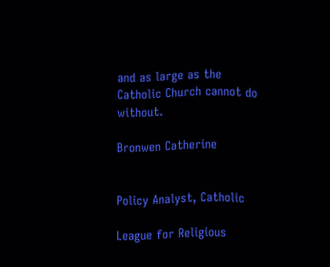and as large as the Catholic Church cannot do without.

Bronwen Catherine


Policy Analyst, Catholic

League for Religious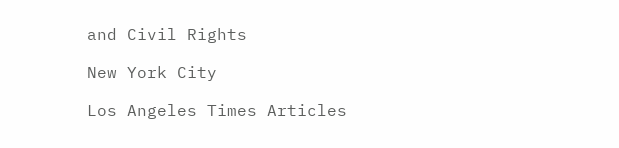and Civil Rights

New York City

Los Angeles Times Articles